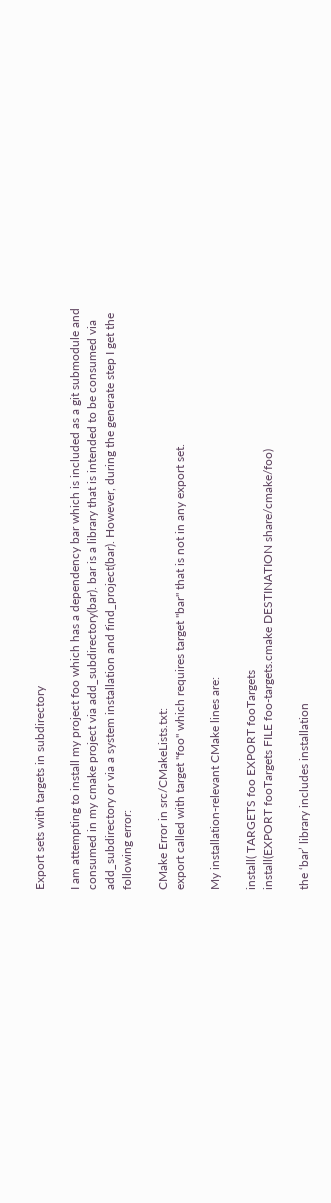Export sets with targets in subdirectory

I am attempting to install my project foo which has a dependency bar which is included as a git submodule and consumed in my cmake project via add_subdirectory(bar). bar is a library that is intended to be consumed via add_subdirectory or via a system installation and find_project(bar). However, during the generate step I get the following error:

CMake Error in src/CMakeLists.txt:
export called with target "foo" which requires target "bar" that is not in any export set.

My installation-relevant CMake lines are:

install( TARGETS foo EXPORT fooTargets
install(EXPORT fooTargets FILE foo-targets.cmake DESTINATION share/cmake/foo)

the ‘bar’ library includes installation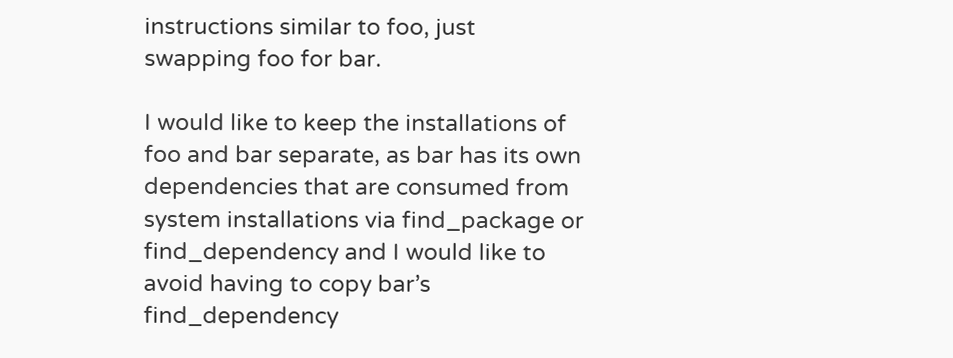instructions similar to foo, just swapping foo for bar.

I would like to keep the installations of foo and bar separate, as bar has its own dependencies that are consumed from system installations via find_package or find_dependency and I would like to avoid having to copy bar’s find_dependency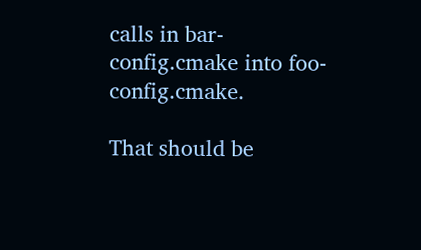calls in bar-config.cmake into foo-config.cmake.

That should be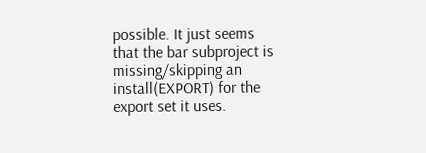possible. It just seems that the bar subproject is missing/skipping an install(EXPORT) for the export set it uses.